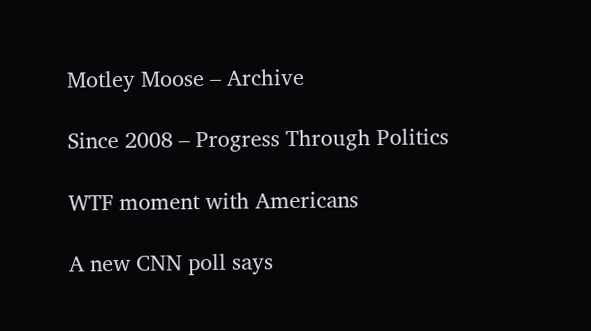Motley Moose – Archive

Since 2008 – Progress Through Politics

WTF moment with Americans

A new CNN poll says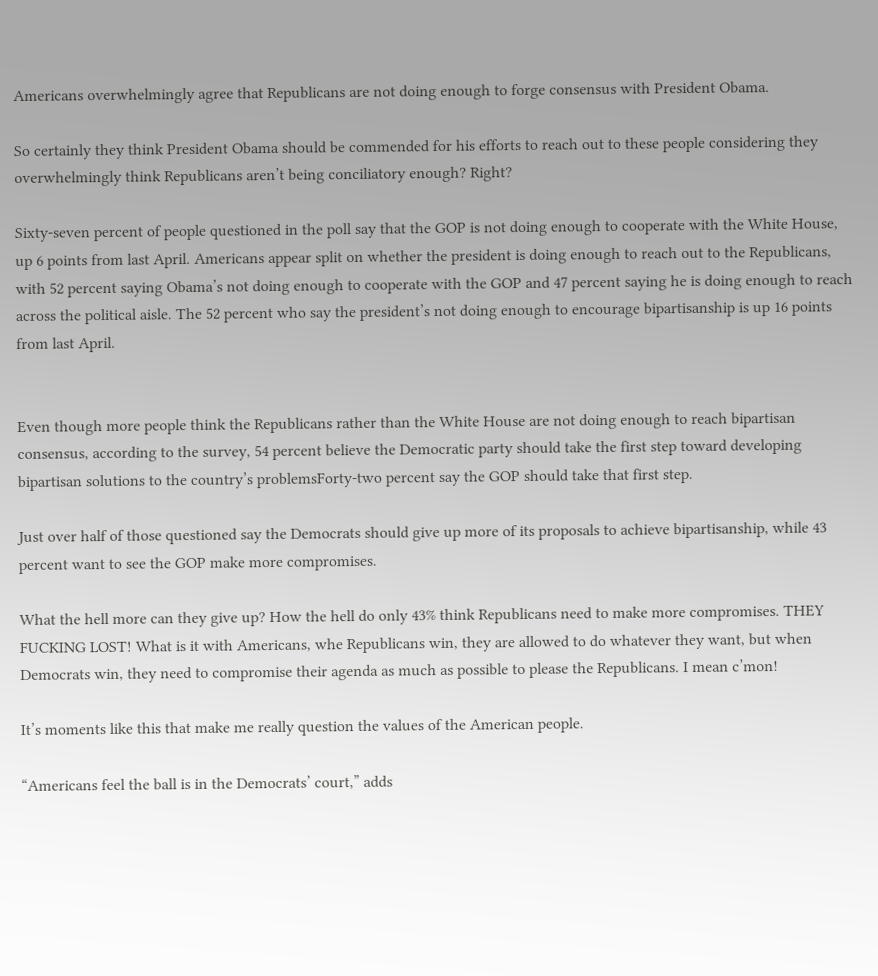Americans overwhelmingly agree that Republicans are not doing enough to forge consensus with President Obama.

So certainly they think President Obama should be commended for his efforts to reach out to these people considering they overwhelmingly think Republicans aren’t being conciliatory enough? Right?

Sixty-seven percent of people questioned in the poll say that the GOP is not doing enough to cooperate with the White House, up 6 points from last April. Americans appear split on whether the president is doing enough to reach out to the Republicans, with 52 percent saying Obama’s not doing enough to cooperate with the GOP and 47 percent saying he is doing enough to reach across the political aisle. The 52 percent who say the president’s not doing enough to encourage bipartisanship is up 16 points from last April.


Even though more people think the Republicans rather than the White House are not doing enough to reach bipartisan consensus, according to the survey, 54 percent believe the Democratic party should take the first step toward developing bipartisan solutions to the country’s problemsForty-two percent say the GOP should take that first step.

Just over half of those questioned say the Democrats should give up more of its proposals to achieve bipartisanship, while 43 percent want to see the GOP make more compromises.

What the hell more can they give up? How the hell do only 43% think Republicans need to make more compromises. THEY FUCKING LOST! What is it with Americans, whe Republicans win, they are allowed to do whatever they want, but when Democrats win, they need to compromise their agenda as much as possible to please the Republicans. I mean c’mon!

It’s moments like this that make me really question the values of the American people.

“Americans feel the ball is in the Democrats’ court,” adds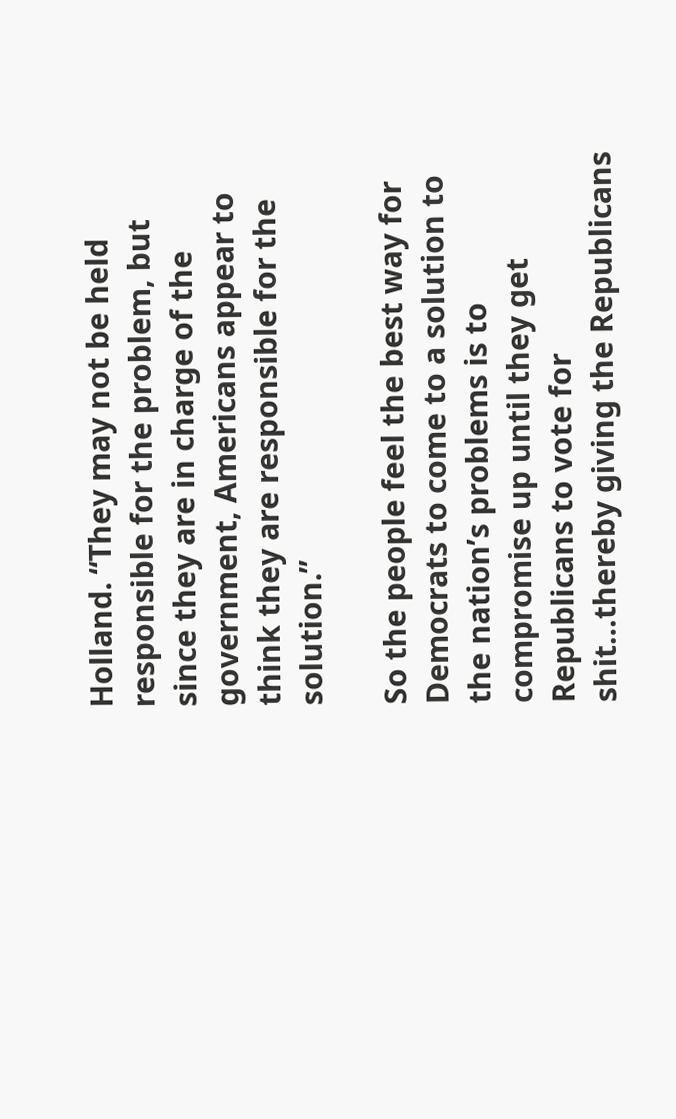Holland. “They may not be held responsible for the problem, but since they are in charge of the government, Americans appear to think they are responsible for the solution.”

So the people feel the best way for Democrats to come to a solution to the nation’s problems is to compromise up until they get Republicans to vote for shit…thereby giving the Republicans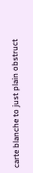carte blanche to just plain obstruct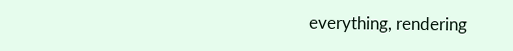everything, rendering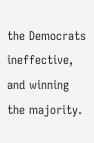the Democrats ineffective, and winning the majority.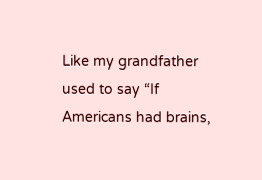Like my grandfather used to say “If Americans had brains,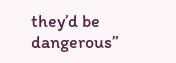they’d be dangerous”